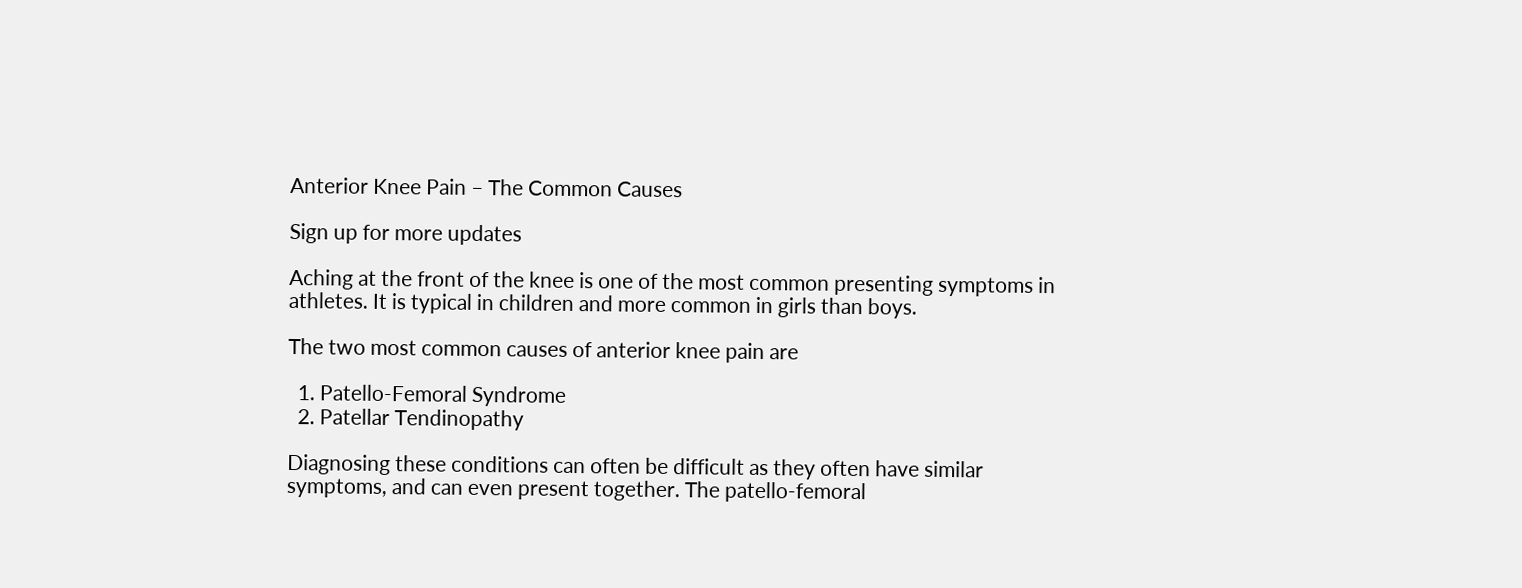Anterior Knee Pain – The Common Causes

Sign up for more updates

Aching at the front of the knee is one of the most common presenting symptoms in athletes. It is typical in children and more common in girls than boys.

The two most common causes of anterior knee pain are

  1. Patello-Femoral Syndrome
  2. Patellar Tendinopathy

Diagnosing these conditions can often be difficult as they often have similar symptoms, and can even present together. The patello-femoral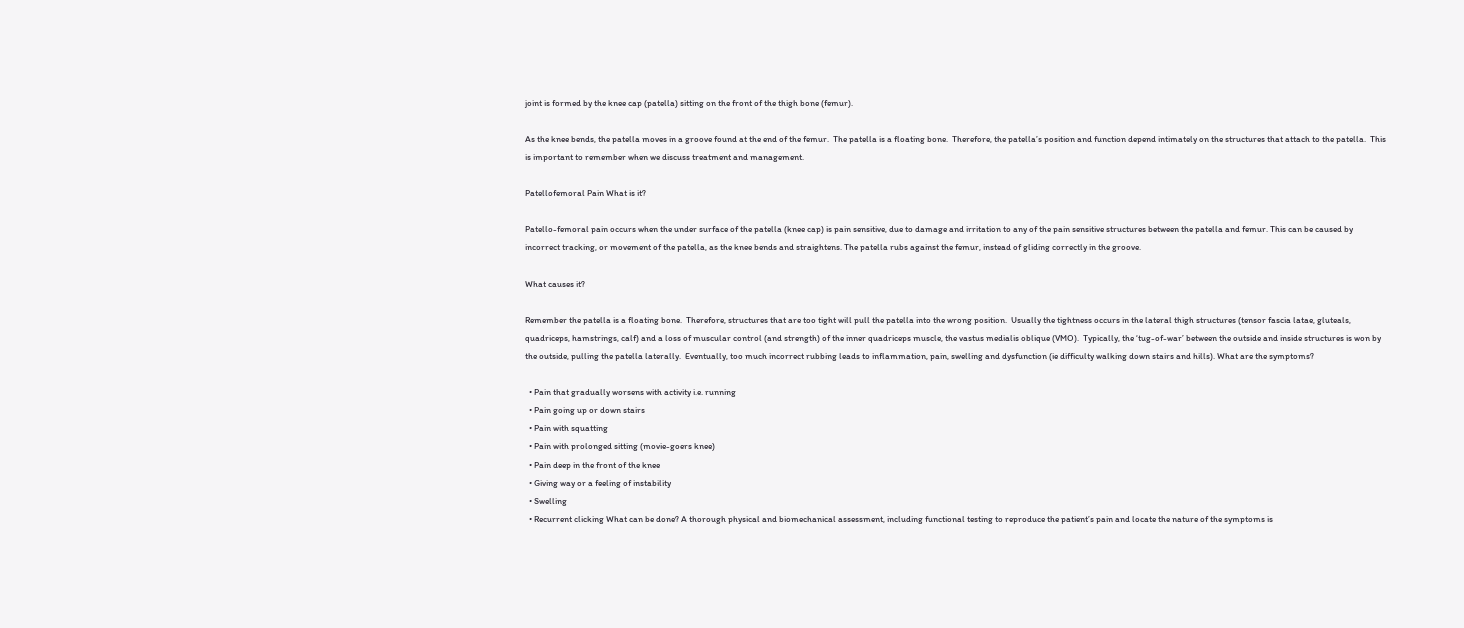joint is formed by the knee cap (patella) sitting on the front of the thigh bone (femur).

As the knee bends, the patella moves in a groove found at the end of the femur.  The patella is a floating bone.  Therefore, the patella’s position and function depend intimately on the structures that attach to the patella.  This is important to remember when we discuss treatment and management.

Patellofemoral Pain What is it?

Patello-femoral pain occurs when the under surface of the patella (knee cap) is pain sensitive, due to damage and irritation to any of the pain sensitive structures between the patella and femur. This can be caused by incorrect tracking, or movement of the patella, as the knee bends and straightens. The patella rubs against the femur, instead of gliding correctly in the groove.

What causes it?

Remember the patella is a floating bone.  Therefore, structures that are too tight will pull the patella into the wrong position.  Usually the tightness occurs in the lateral thigh structures (tensor fascia latae, gluteals, quadriceps, hamstrings, calf) and a loss of muscular control (and strength) of the inner quadriceps muscle, the vastus medialis oblique (VMO).  Typically, the ‘tug-of-war’ between the outside and inside structures is won by the outside, pulling the patella laterally.  Eventually, too much incorrect rubbing leads to inflammation, pain, swelling and dysfunction (ie difficulty walking down stairs and hills). What are the symptoms?

  • Pain that gradually worsens with activity i.e. running
  • Pain going up or down stairs
  • Pain with squatting
  • Pain with prolonged sitting (movie-goers knee)
  • Pain deep in the front of the knee
  • Giving way or a feeling of instability
  • Swelling
  • Recurrent clicking What can be done? A thorough physical and biomechanical assessment, including functional testing to reproduce the patient’s pain and locate the nature of the symptoms is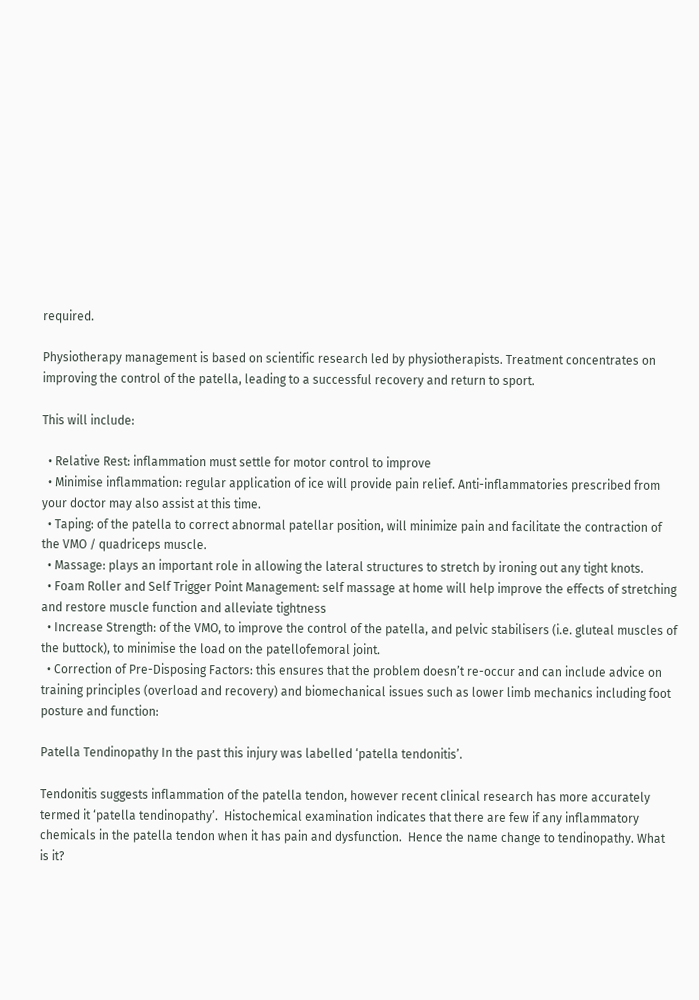required.

Physiotherapy management is based on scientific research led by physiotherapists. Treatment concentrates on improving the control of the patella, leading to a successful recovery and return to sport.

This will include:

  • Relative Rest: inflammation must settle for motor control to improve
  • Minimise inflammation: regular application of ice will provide pain relief. Anti-inflammatories prescribed from your doctor may also assist at this time.
  • Taping: of the patella to correct abnormal patellar position, will minimize pain and facilitate the contraction of the VMO / quadriceps muscle.
  • Massage: plays an important role in allowing the lateral structures to stretch by ironing out any tight knots.
  • Foam Roller and Self Trigger Point Management: self massage at home will help improve the effects of stretching and restore muscle function and alleviate tightness
  • Increase Strength: of the VMO, to improve the control of the patella, and pelvic stabilisers (i.e. gluteal muscles of the buttock), to minimise the load on the patellofemoral joint.
  • Correction of Pre-Disposing Factors: this ensures that the problem doesn’t re-occur and can include advice on training principles (overload and recovery) and biomechanical issues such as lower limb mechanics including foot posture and function:

Patella Tendinopathy In the past this injury was labelled ‘patella tendonitis’.

Tendonitis suggests inflammation of the patella tendon, however recent clinical research has more accurately termed it ‘patella tendinopathy’.  Histochemical examination indicates that there are few if any inflammatory chemicals in the patella tendon when it has pain and dysfunction.  Hence the name change to tendinopathy. What is it?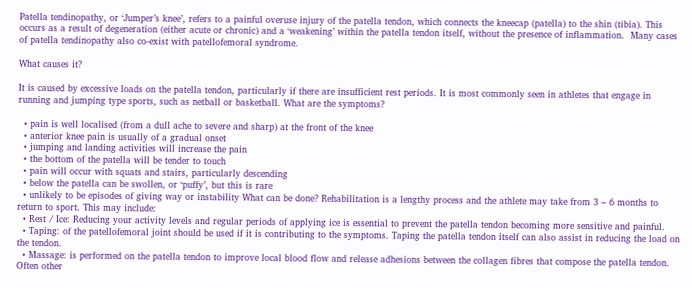Patella tendinopathy, or ‘Jumper’s knee’, refers to a painful overuse injury of the patella tendon, which connects the kneecap (patella) to the shin (tibia). This occurs as a result of degeneration (either acute or chronic) and a ‘weakening’ within the patella tendon itself, without the presence of inflammation.  Many cases of patella tendinopathy also co-exist with patellofemoral syndrome.

What causes it?

It is caused by excessive loads on the patella tendon, particularly if there are insufficient rest periods. It is most commonly seen in athletes that engage in running and jumping type sports, such as netball or basketball. What are the symptoms?

  • pain is well localised (from a dull ache to severe and sharp) at the front of the knee
  • anterior knee pain is usually of a gradual onset
  • jumping and landing activities will increase the pain
  • the bottom of the patella will be tender to touch
  • pain will occur with squats and stairs, particularly descending
  • below the patella can be swollen, or ‘puffy’, but this is rare
  • unlikely to be episodes of giving way or instability What can be done? Rehabilitation is a lengthy process and the athlete may take from 3 – 6 months to return to sport. This may include:
  • Rest / Ice: Reducing your activity levels and regular periods of applying ice is essential to prevent the patella tendon becoming more sensitive and painful.
  • Taping: of the patellofemoral joint should be used if it is contributing to the symptoms. Taping the patella tendon itself can also assist in reducing the load on the tendon.
  • Massage: is performed on the patella tendon to improve local blood flow and release adhesions between the collagen fibres that compose the patella tendon. Often other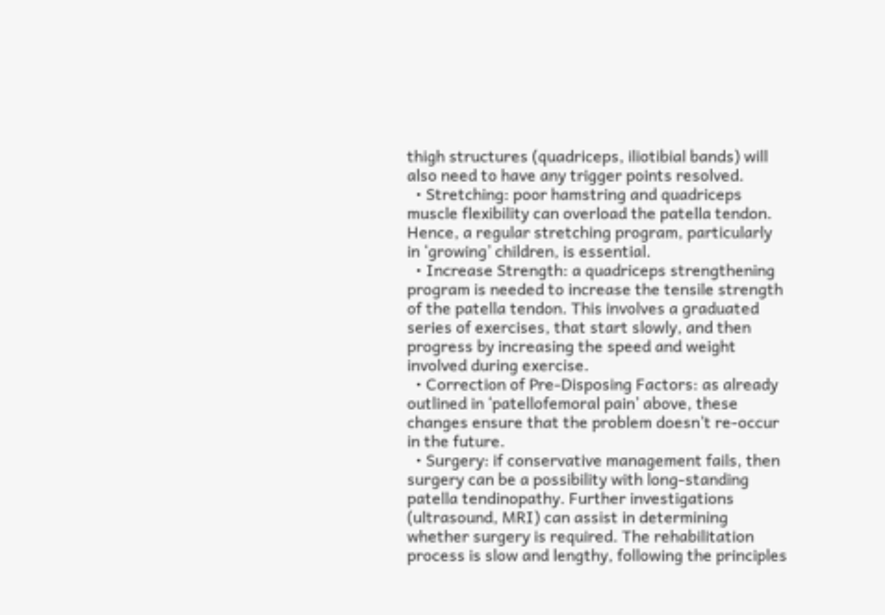thigh structures (quadriceps, iliotibial bands) will also need to have any trigger points resolved.
  • Stretching: poor hamstring and quadriceps muscle flexibility can overload the patella tendon. Hence, a regular stretching program, particularly in ‘growing’ children, is essential.
  • Increase Strength: a quadriceps strengthening program is needed to increase the tensile strength of the patella tendon. This involves a graduated series of exercises, that start slowly, and then progress by increasing the speed and weight involved during exercise.
  • Correction of Pre-Disposing Factors: as already outlined in ‘patellofemoral pain’ above, these changes ensure that the problem doesn’t re-occur in the future.
  • Surgery: if conservative management fails, then surgery can be a possibility with long-standing patella tendinopathy. Further investigations (ultrasound, MRI) can assist in determining whether surgery is required. The rehabilitation process is slow and lengthy, following the principles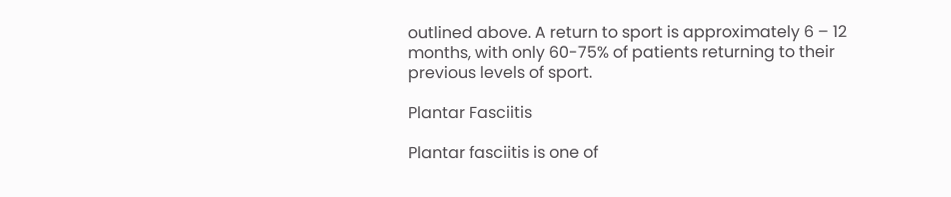outlined above. A return to sport is approximately 6 – 12 months, with only 60-75% of patients returning to their previous levels of sport.

Plantar Fasciitis

Plantar fasciitis is one of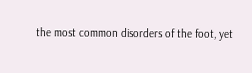the most common disorders of the foot, yet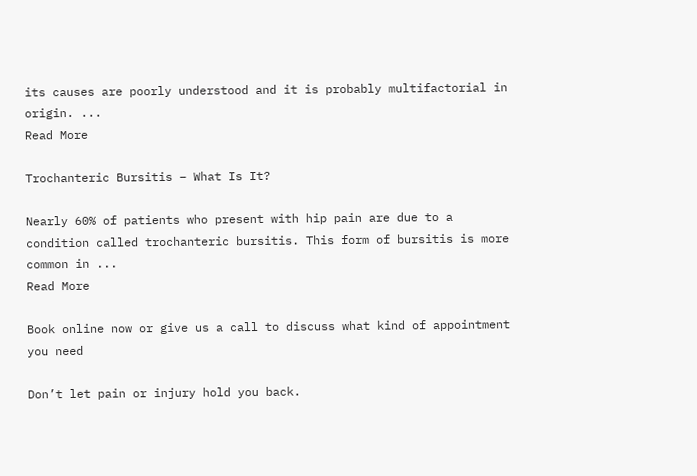its causes are poorly understood and it is probably multifactorial in origin. ...
Read More

Trochanteric Bursitis – What Is It?

Nearly 60% of patients who present with hip pain are due to a condition called trochanteric bursitis. This form of bursitis is more common in ...
Read More

Book online now or give us a call to discuss what kind of appointment you need

Don’t let pain or injury hold you back.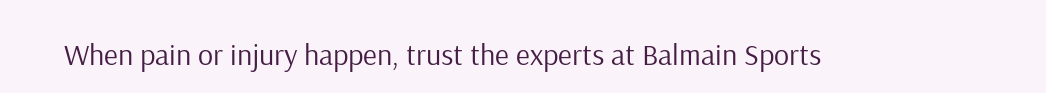When pain or injury happen, trust the experts at Balmain Sports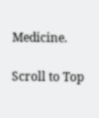Medicine.

Scroll to Top